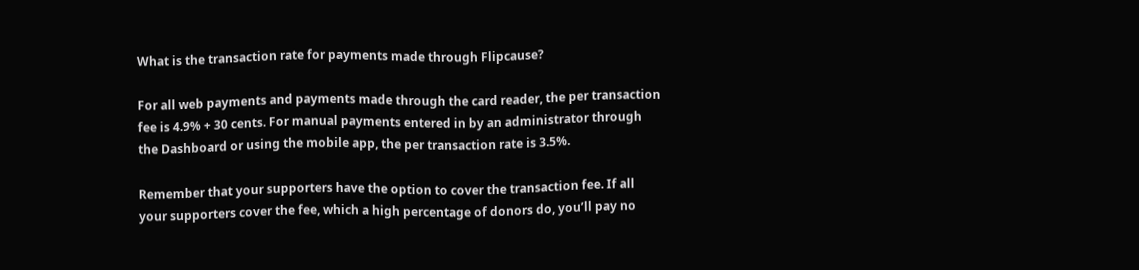What is the transaction rate for payments made through Flipcause?

For all web payments and payments made through the card reader, the per transaction fee is 4.9% + 30 cents. For manual payments entered in by an administrator through the Dashboard or using the mobile app, the per transaction rate is 3.5%.

Remember that your supporters have the option to cover the transaction fee. If all your supporters cover the fee, which a high percentage of donors do, you’ll pay no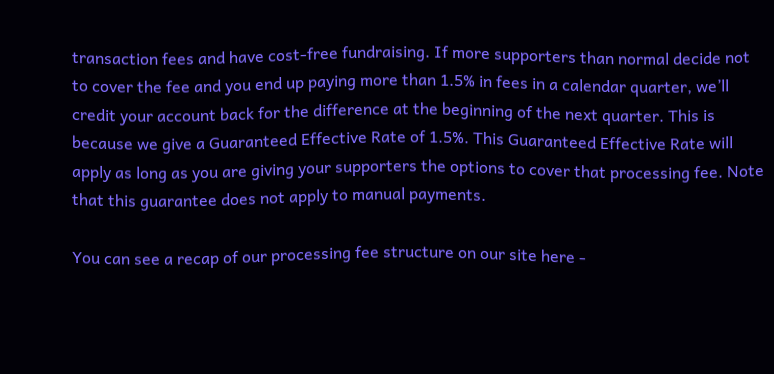transaction fees and have cost-free fundraising. If more supporters than normal decide not to cover the fee and you end up paying more than 1.5% in fees in a calendar quarter, we’ll credit your account back for the difference at the beginning of the next quarter. This is because we give a Guaranteed Effective Rate of 1.5%. This Guaranteed Effective Rate will apply as long as you are giving your supporters the options to cover that processing fee. Note that this guarantee does not apply to manual payments.

You can see a recap of our processing fee structure on our site here -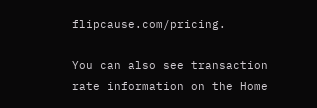flipcause.com/pricing.

You can also see transaction rate information on the Home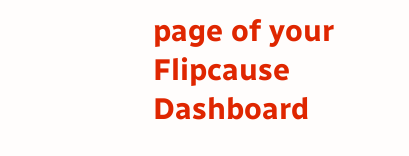page of your Flipcause Dashboard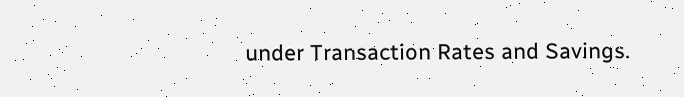under Transaction Rates and Savings.